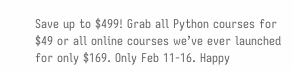Save up to $499! Grab all Python courses for $49 or all online courses we’ve ever launched for only $169. Only Feb 11-16. Happy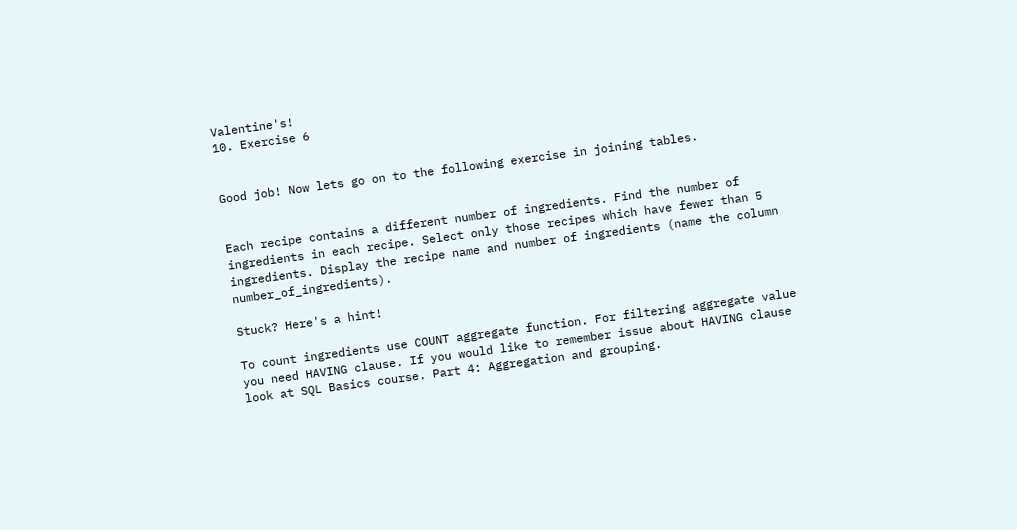Valentine's!
10. Exercise 6


Good job! Now lets go on to the following exercise in joining tables.


Each recipe contains a different number of ingredients. Find the number of ingredients in each recipe. Select only those recipes which have fewer than 5 ingredients. Display the recipe name and number of ingredients (name the column number_of_ingredients).

Stuck? Here's a hint!

To count ingredients use COUNT aggregate function. For filtering aggregate value you need HAVING clause. If you would like to remember issue about HAVING clause look at SQL Basics course. Part 4: Aggregation and grouping.